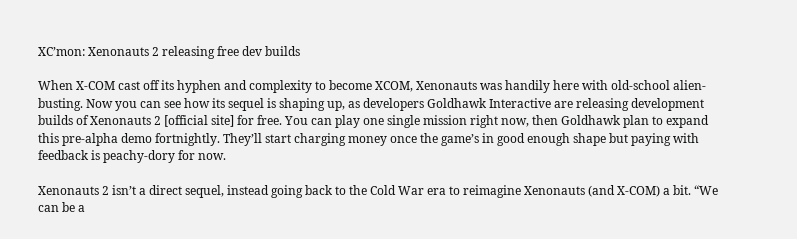XC’mon: Xenonauts 2 releasing free dev builds

When X-COM cast off its hyphen and complexity to become XCOM, Xenonauts was handily here with old-school alien-busting. Now you can see how its sequel is shaping up, as developers Goldhawk Interactive are releasing development builds of Xenonauts 2 [official site] for free. You can play one single mission right now, then Goldhawk plan to expand this pre-alpha demo fortnightly. They’ll start charging money once the game’s in good enough shape but paying with feedback is peachy-dory for now.

Xenonauts 2 isn’t a direct sequel, instead going back to the Cold War era to reimagine Xenonauts (and X-COM) a bit. “We can be a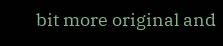bit more original and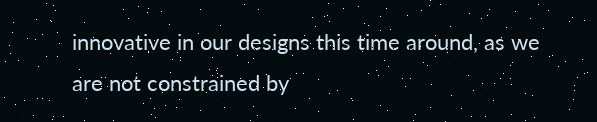innovative in our designs this time around, as we are not constrained by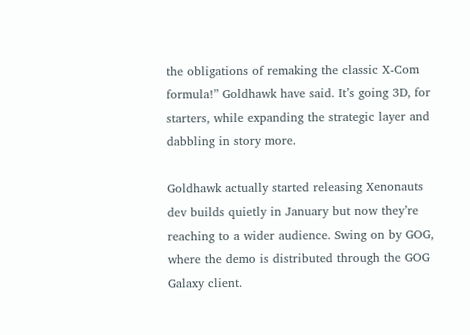the obligations of remaking the classic X-Com formula!” Goldhawk have said. It’s going 3D, for starters, while expanding the strategic layer and dabbling in story more.

Goldhawk actually started releasing Xenonauts dev builds quietly in January but now they’re reaching to a wider audience. Swing on by GOG, where the demo is distributed through the GOG Galaxy client.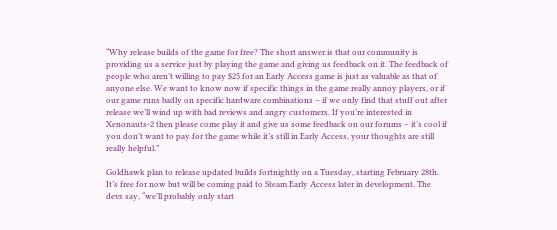“Why release builds of the game for free? The short answer is that our community is providing us a service just by playing the game and giving us feedback on it. The feedback of people who aren’t willing to pay $25 for an Early Access game is just as valuable as that of anyone else. We want to know now if specific things in the game really annoy players, or if our game runs badly on specific hardware combinations – if we only find that stuff out after release we’ll wind up with bad reviews and angry customers. If you’re interested in Xenonauts-2 then please come play it and give us some feedback on our forums – it’s cool if you don’t want to pay for the game while it’s still in Early Access, your thoughts are still really helpful.”

Goldhawk plan to release updated builds fortnightly on a Tuesday, starting February 28th. It’s free for now but will be coming paid to Steam Early Access later in development. The devs say, “we’ll probably only start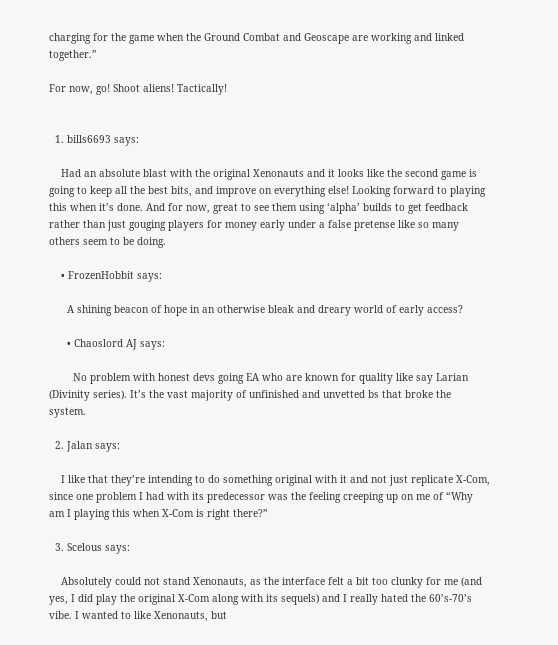charging for the game when the Ground Combat and Geoscape are working and linked together.”

For now, go! Shoot aliens! Tactically!


  1. bills6693 says:

    Had an absolute blast with the original Xenonauts and it looks like the second game is going to keep all the best bits, and improve on everything else! Looking forward to playing this when it’s done. And for now, great to see them using ‘alpha’ builds to get feedback rather than just gouging players for money early under a false pretense like so many others seem to be doing.

    • FrozenHobbit says:

      A shining beacon of hope in an otherwise bleak and dreary world of early access?

      • Chaoslord AJ says:

        No problem with honest devs going EA who are known for quality like say Larian (Divinity series). It’s the vast majority of unfinished and unvetted bs that broke the system.

  2. Jalan says:

    I like that they’re intending to do something original with it and not just replicate X-Com, since one problem I had with its predecessor was the feeling creeping up on me of “Why am I playing this when X-Com is right there?”

  3. Scelous says:

    Absolutely could not stand Xenonauts, as the interface felt a bit too clunky for me (and yes, I did play the original X-Com along with its sequels) and I really hated the 60’s-70’s vibe. I wanted to like Xenonauts, but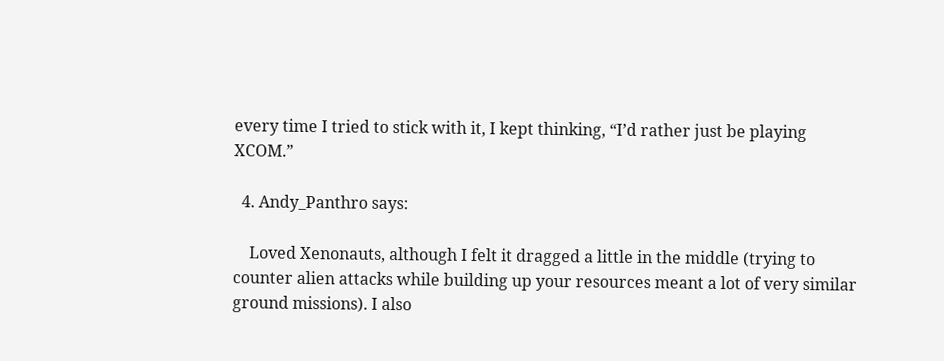every time I tried to stick with it, I kept thinking, “I’d rather just be playing XCOM.”

  4. Andy_Panthro says:

    Loved Xenonauts, although I felt it dragged a little in the middle (trying to counter alien attacks while building up your resources meant a lot of very similar ground missions). I also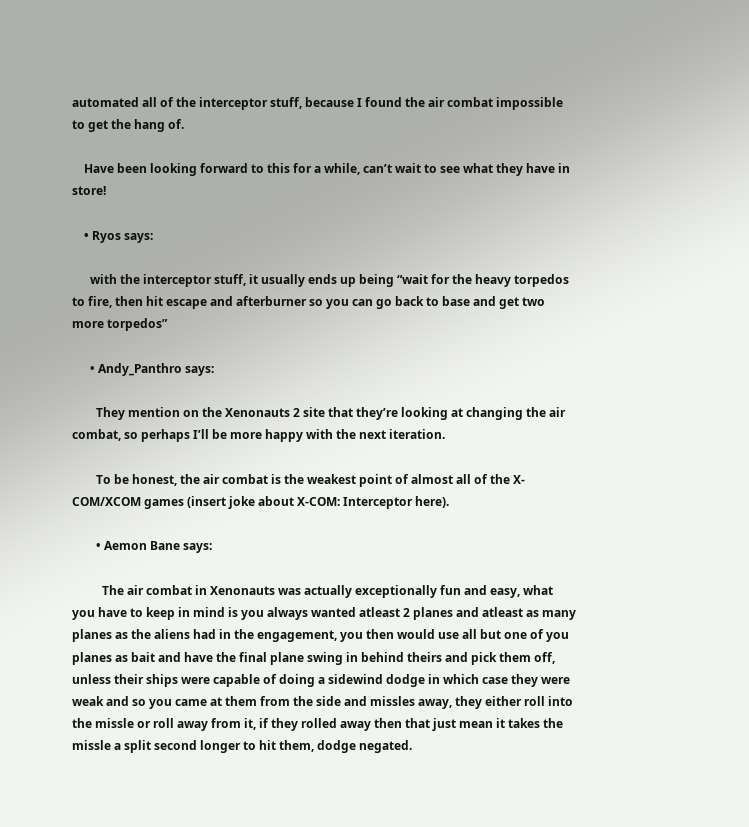automated all of the interceptor stuff, because I found the air combat impossible to get the hang of.

    Have been looking forward to this for a while, can’t wait to see what they have in store!

    • Ryos says:

      with the interceptor stuff, it usually ends up being “wait for the heavy torpedos to fire, then hit escape and afterburner so you can go back to base and get two more torpedos”

      • Andy_Panthro says:

        They mention on the Xenonauts 2 site that they’re looking at changing the air combat, so perhaps I’ll be more happy with the next iteration.

        To be honest, the air combat is the weakest point of almost all of the X-COM/XCOM games (insert joke about X-COM: Interceptor here).

        • Aemon Bane says:

          The air combat in Xenonauts was actually exceptionally fun and easy, what you have to keep in mind is you always wanted atleast 2 planes and atleast as many planes as the aliens had in the engagement, you then would use all but one of you planes as bait and have the final plane swing in behind theirs and pick them off, unless their ships were capable of doing a sidewind dodge in which case they were weak and so you came at them from the side and missles away, they either roll into the missle or roll away from it, if they rolled away then that just mean it takes the missle a split second longer to hit them, dodge negated.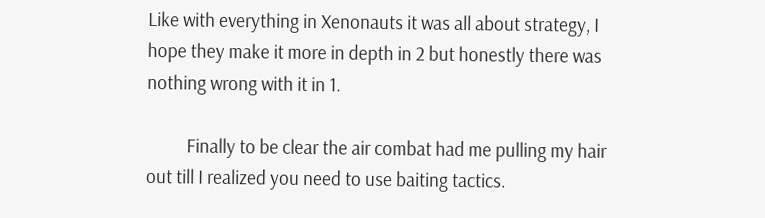Like with everything in Xenonauts it was all about strategy, I hope they make it more in depth in 2 but honestly there was nothing wrong with it in 1.

          Finally to be clear the air combat had me pulling my hair out till I realized you need to use baiting tactics.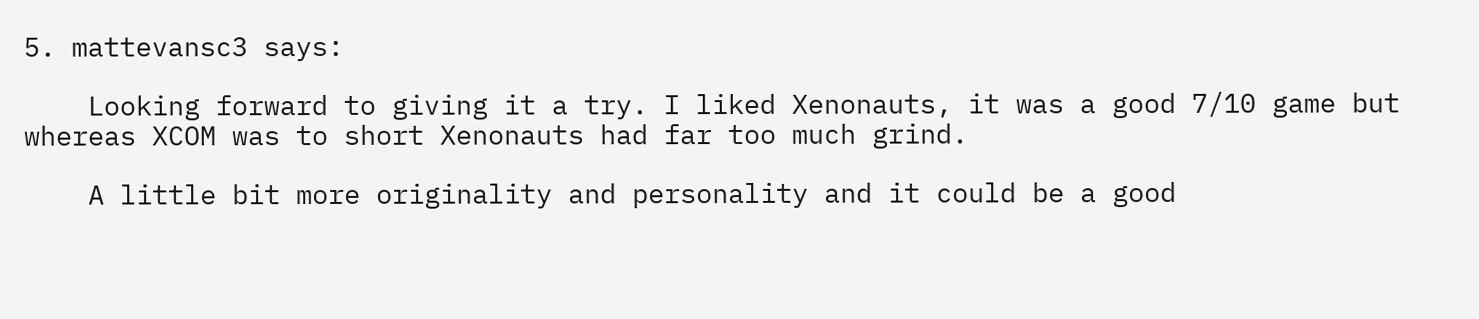5. mattevansc3 says:

    Looking forward to giving it a try. I liked Xenonauts, it was a good 7/10 game but whereas XCOM was to short Xenonauts had far too much grind.

    A little bit more originality and personality and it could be a good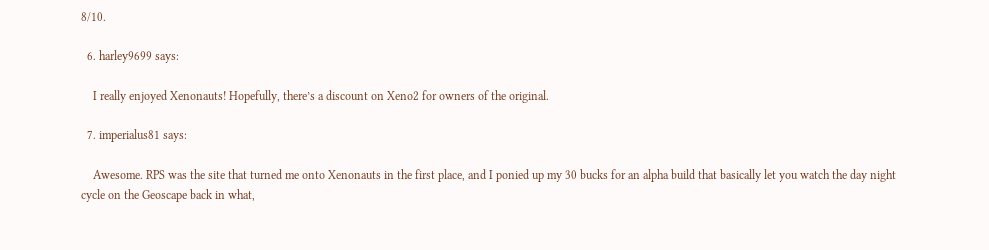8/10.

  6. harley9699 says:

    I really enjoyed Xenonauts! Hopefully, there’s a discount on Xeno2 for owners of the original.

  7. imperialus81 says:

    Awesome. RPS was the site that turned me onto Xenonauts in the first place, and I ponied up my 30 bucks for an alpha build that basically let you watch the day night cycle on the Geoscape back in what,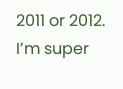2011 or 2012. I’m super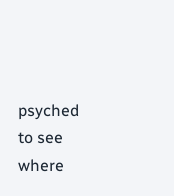psyched to see where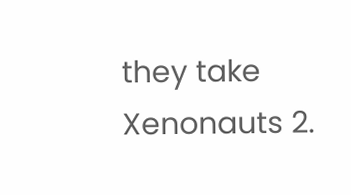they take Xenonauts 2.